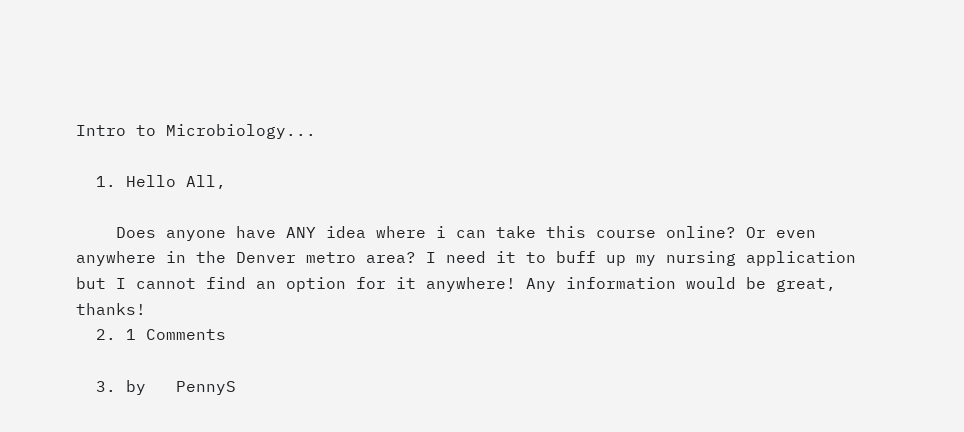Intro to Microbiology...

  1. Hello All,

    Does anyone have ANY idea where i can take this course online? Or even anywhere in the Denver metro area? I need it to buff up my nursing application but I cannot find an option for it anywhere! Any information would be great, thanks!
  2. 1 Comments

  3. by   PennyS